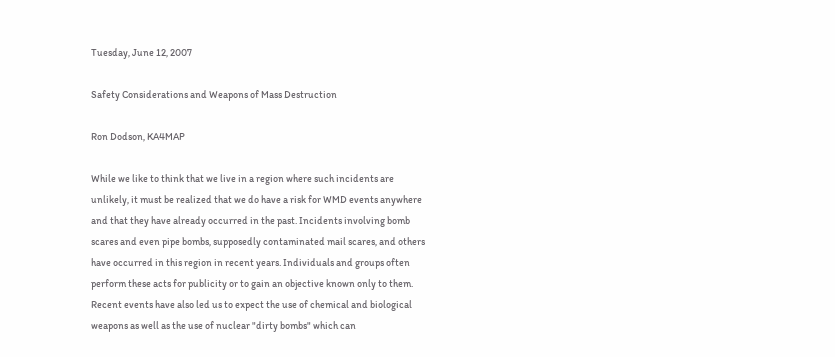Tuesday, June 12, 2007

Safety Considerations and Weapons of Mass Destruction

Ron Dodson, KA4MAP

While we like to think that we live in a region where such incidents are unlikely, it must be realized that we do have a risk for WMD events anywhere and that they have already occurred in the past. Incidents involving bomb scares and even pipe bombs, supposedly contaminated mail scares, and others have occurred in this region in recent years. Individuals and groups often perform these acts for publicity or to gain an objective known only to them. Recent events have also led us to expect the use of chemical and biological weapons as well as the use of nuclear "dirty bombs" which can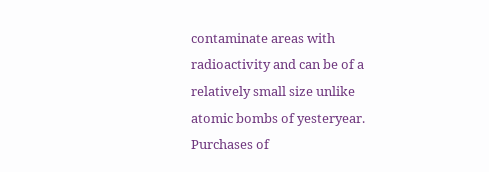contaminate areas with radioactivity and can be of a relatively small size unlike atomic bombs of yesteryear. Purchases of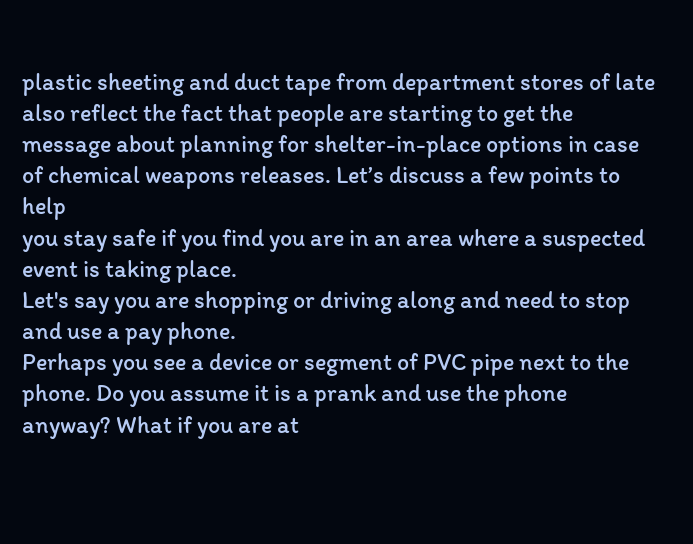plastic sheeting and duct tape from department stores of late also reflect the fact that people are starting to get the message about planning for shelter-in-place options in case of chemical weapons releases. Let’s discuss a few points to help
you stay safe if you find you are in an area where a suspected event is taking place.
Let's say you are shopping or driving along and need to stop and use a pay phone.
Perhaps you see a device or segment of PVC pipe next to the phone. Do you assume it is a prank and use the phone anyway? What if you are at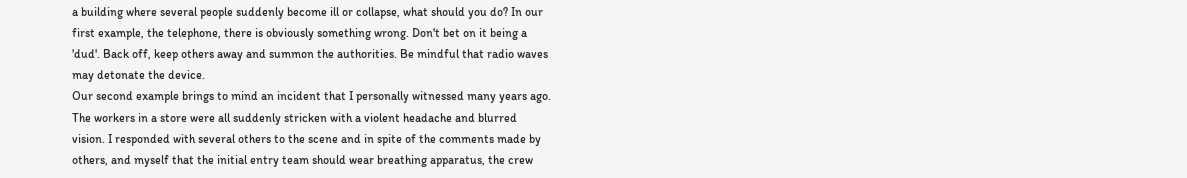a building where several people suddenly become ill or collapse, what should you do? In our first example, the telephone, there is obviously something wrong. Don't bet on it being a 'dud'. Back off, keep others away and summon the authorities. Be mindful that radio waves may detonate the device.
Our second example brings to mind an incident that I personally witnessed many years ago. The workers in a store were all suddenly stricken with a violent headache and blurred vision. I responded with several others to the scene and in spite of the comments made by others, and myself that the initial entry team should wear breathing apparatus, the crew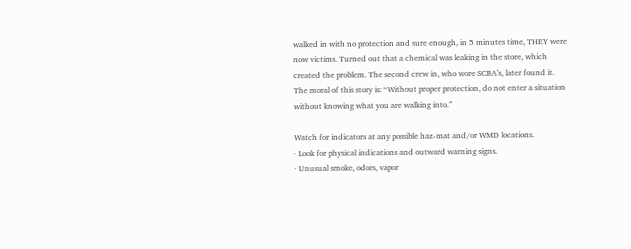walked in with no protection and sure enough, in 5 minutes time, THEY were now victims. Turned out that a chemical was leaking in the store, which created the problem. The second crew in, who wore SCBA’s, later found it. The moral of this story is: “Without proper protection, do not enter a situation without knowing what you are walking into.”

Watch for indicators at any possible haz-mat and/or WMD locations.
· Look for physical indications and outward warning signs.
· Unusual smoke, odors, vapor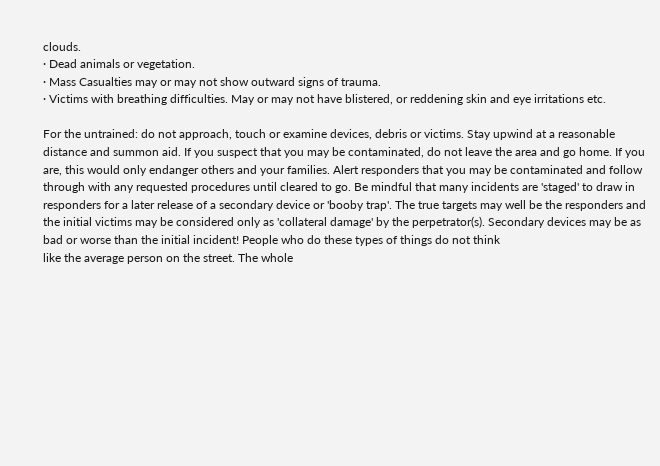clouds.
· Dead animals or vegetation.
· Mass Casualties may or may not show outward signs of trauma.
· Victims with breathing difficulties. May or may not have blistered, or reddening skin and eye irritations etc.

For the untrained: do not approach, touch or examine devices, debris or victims. Stay upwind at a reasonable distance and summon aid. If you suspect that you may be contaminated, do not leave the area and go home. If you are, this would only endanger others and your families. Alert responders that you may be contaminated and follow through with any requested procedures until cleared to go. Be mindful that many incidents are 'staged' to draw in responders for a later release of a secondary device or 'booby trap'. The true targets may well be the responders and the initial victims may be considered only as 'collateral damage' by the perpetrator(s). Secondary devices may be as bad or worse than the initial incident! People who do these types of things do not think
like the average person on the street. The whole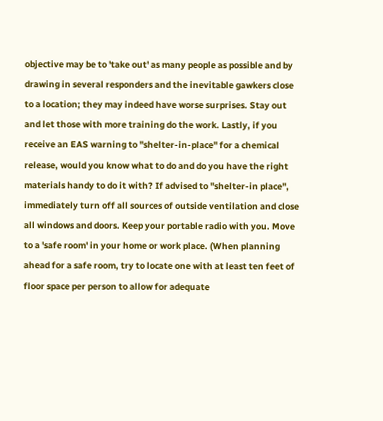objective may be to 'take out' as many people as possible and by drawing in several responders and the inevitable gawkers close to a location; they may indeed have worse surprises. Stay out and let those with more training do the work. Lastly, if you receive an EAS warning to "shelter-in-place" for a chemical release, would you know what to do and do you have the right materials handy to do it with? If advised to "shelter-in place", immediately turn off all sources of outside ventilation and close all windows and doors. Keep your portable radio with you. Move to a 'safe room' in your home or work place. (When planning ahead for a safe room, try to locate one with at least ten feet of floor space per person to allow for adequate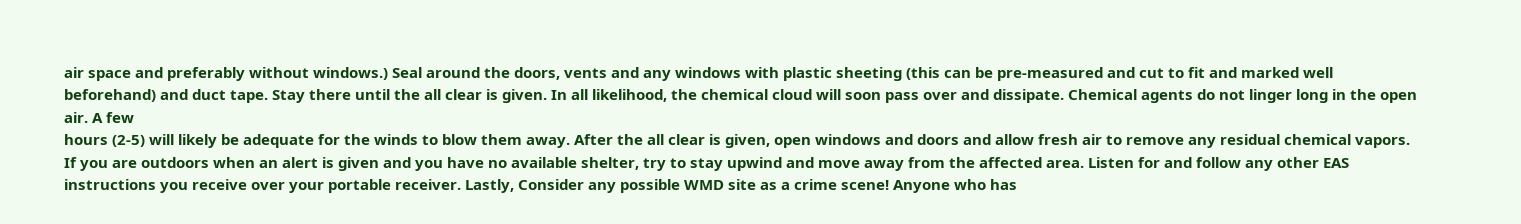air space and preferably without windows.) Seal around the doors, vents and any windows with plastic sheeting (this can be pre-measured and cut to fit and marked well beforehand) and duct tape. Stay there until the all clear is given. In all likelihood, the chemical cloud will soon pass over and dissipate. Chemical agents do not linger long in the open air. A few
hours (2-5) will likely be adequate for the winds to blow them away. After the all clear is given, open windows and doors and allow fresh air to remove any residual chemical vapors. If you are outdoors when an alert is given and you have no available shelter, try to stay upwind and move away from the affected area. Listen for and follow any other EAS instructions you receive over your portable receiver. Lastly, Consider any possible WMD site as a crime scene! Anyone who has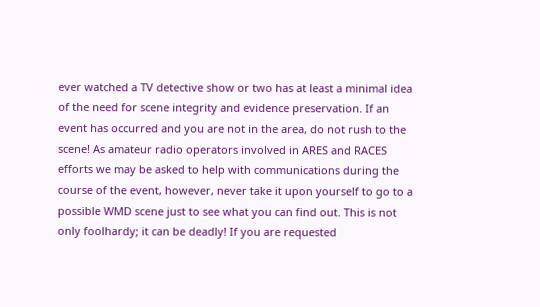ever watched a TV detective show or two has at least a minimal idea of the need for scene integrity and evidence preservation. If an event has occurred and you are not in the area, do not rush to the scene! As amateur radio operators involved in ARES and RACES efforts we may be asked to help with communications during the course of the event, however, never take it upon yourself to go to a possible WMD scene just to see what you can find out. This is not only foolhardy; it can be deadly! If you are requested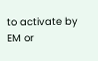to activate by EM or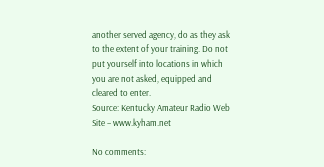another served agency, do as they ask to the extent of your training. Do not put yourself into locations in which you are not asked, equipped and cleared to enter.
Source: Kentucky Amateur Radio Web Site – www.kyham.net

No comments: